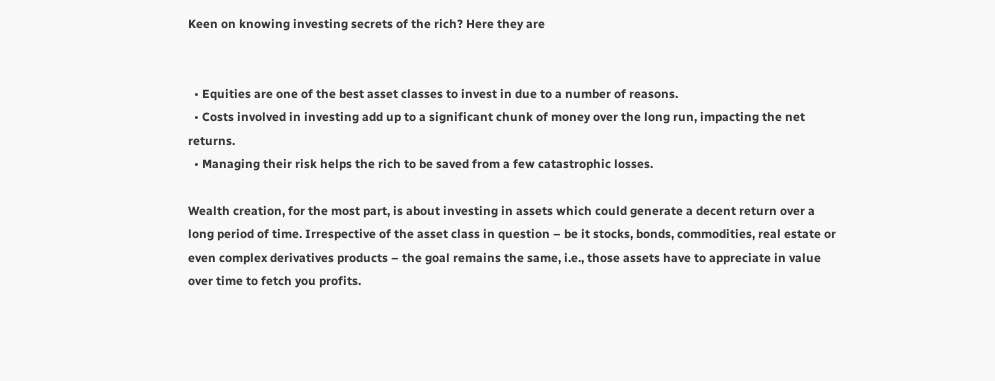Keen on knowing investing secrets of the rich? Here they are


  • Equities are one of the best asset classes to invest in due to a number of reasons.
  • Costs involved in investing add up to a significant chunk of money over the long run, impacting the net returns.
  • Managing their risk helps the rich to be saved from a few catastrophic losses.

Wealth creation, for the most part, is about investing in assets which could generate a decent return over a long period of time. Irrespective of the asset class in question – be it stocks, bonds, commodities, real estate or even complex derivatives products – the goal remains the same, i.e., those assets have to appreciate in value over time to fetch you profits.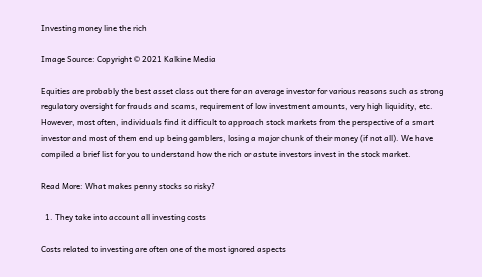Investing money line the rich

Image Source: Copyright © 2021 Kalkine Media

Equities are probably the best asset class out there for an average investor for various reasons such as strong regulatory oversight for frauds and scams, requirement of low investment amounts, very high liquidity, etc. However, most often, individuals find it difficult to approach stock markets from the perspective of a smart investor and most of them end up being gamblers, losing a major chunk of their money (if not all). We have compiled a brief list for you to understand how the rich or astute investors invest in the stock market.

Read More: What makes penny stocks so risky?

  1. They take into account all investing costs

Costs related to investing are often one of the most ignored aspects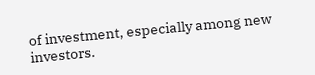of investment, especially among new investors.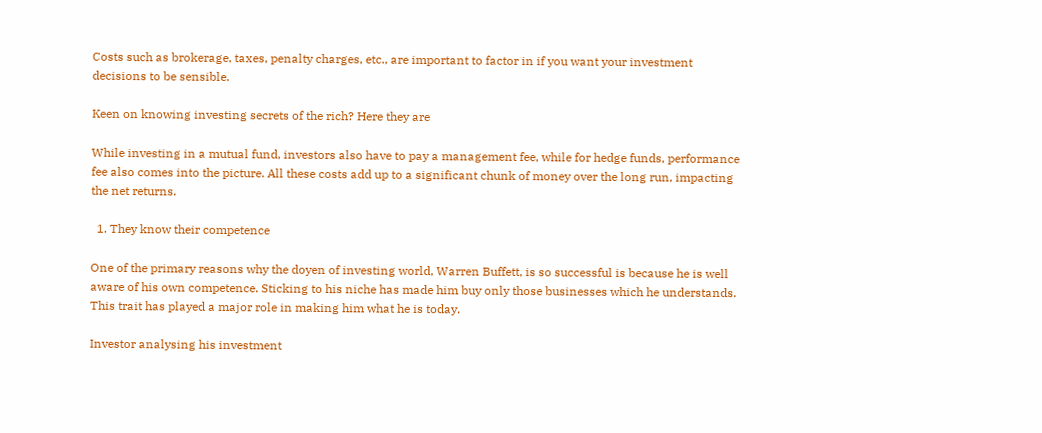Costs such as brokerage, taxes, penalty charges, etc., are important to factor in if you want your investment decisions to be sensible.

Keen on knowing investing secrets of the rich? Here they are

While investing in a mutual fund, investors also have to pay a management fee, while for hedge funds, performance fee also comes into the picture. All these costs add up to a significant chunk of money over the long run, impacting the net returns.

  1. They know their competence

One of the primary reasons why the doyen of investing world, Warren Buffett, is so successful is because he is well aware of his own competence. Sticking to his niche has made him buy only those businesses which he understands. This trait has played a major role in making him what he is today.

Investor analysing his investment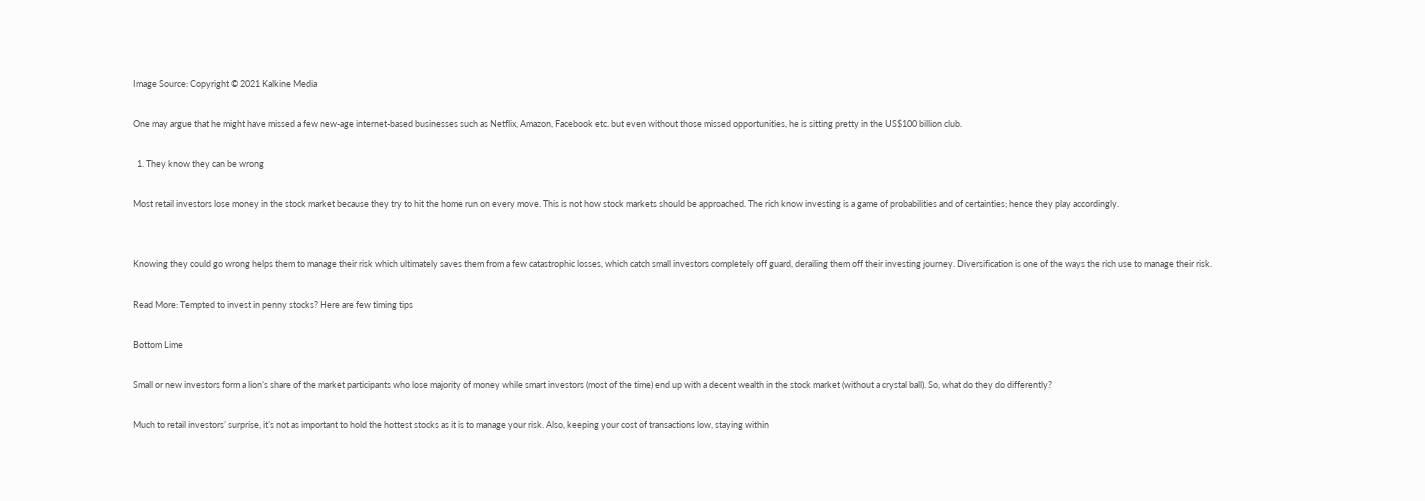Image Source: Copyright © 2021 Kalkine Media

One may argue that he might have missed a few new-age internet-based businesses such as Netflix, Amazon, Facebook etc. but even without those missed opportunities, he is sitting pretty in the US$100 billion club.

  1. They know they can be wrong

Most retail investors lose money in the stock market because they try to hit the home run on every move. This is not how stock markets should be approached. The rich know investing is a game of probabilities and of certainties; hence they play accordingly.


Knowing they could go wrong helps them to manage their risk which ultimately saves them from a few catastrophic losses, which catch small investors completely off guard, derailing them off their investing journey. Diversification is one of the ways the rich use to manage their risk.

Read More: Tempted to invest in penny stocks? Here are few timing tips

Bottom Lime

Small or new investors form a lion’s share of the market participants who lose majority of money while smart investors (most of the time) end up with a decent wealth in the stock market (without a crystal ball). So, what do they do differently?

Much to retail investors’ surprise, it’s not as important to hold the hottest stocks as it is to manage your risk. Also, keeping your cost of transactions low, staying within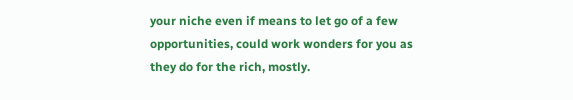your niche even if means to let go of a few opportunities, could work wonders for you as they do for the rich, mostly.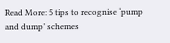Read More: 5 tips to recognise ‘pump and dump’ schemes